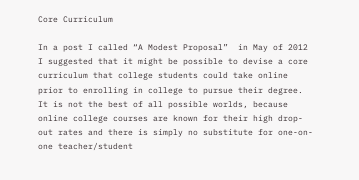Core Curriculum

In a post I called “A Modest Proposal”  in May of 2012 I suggested that it might be possible to devise a core curriculum that college students could take online prior to enrolling in college to pursue their degree. It is not the best of all possible worlds, because online college courses are known for their high drop-out rates and there is simply no substitute for one-on-one teacher/student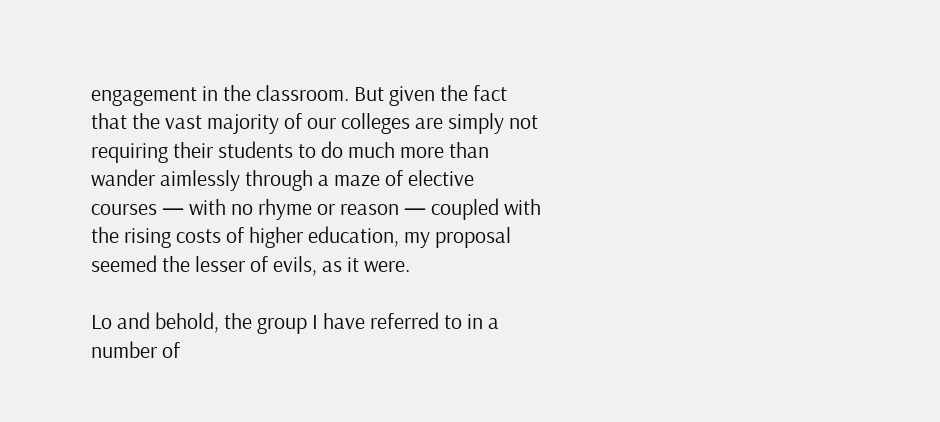engagement in the classroom. But given the fact that the vast majority of our colleges are simply not requiring their students to do much more than wander aimlessly through a maze of elective courses — with no rhyme or reason — coupled with the rising costs of higher education, my proposal seemed the lesser of evils, as it were.

Lo and behold, the group I have referred to in a number of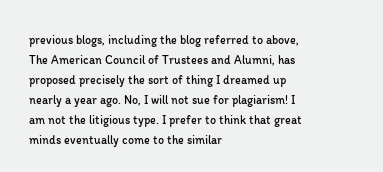previous blogs, including the blog referred to above, The American Council of Trustees and Alumni, has proposed precisely the sort of thing I dreamed up nearly a year ago. No, I will not sue for plagiarism! I am not the litigious type. I prefer to think that great minds eventually come to the similar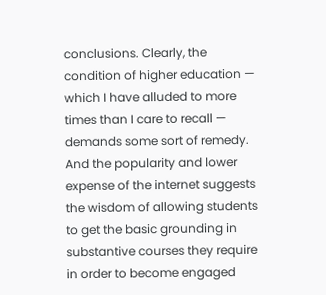conclusions. Clearly, the condition of higher education — which I have alluded to more times than I care to recall — demands some sort of remedy. And the popularity and lower expense of the internet suggests the wisdom of allowing students to get the basic grounding in substantive courses they require in order to become engaged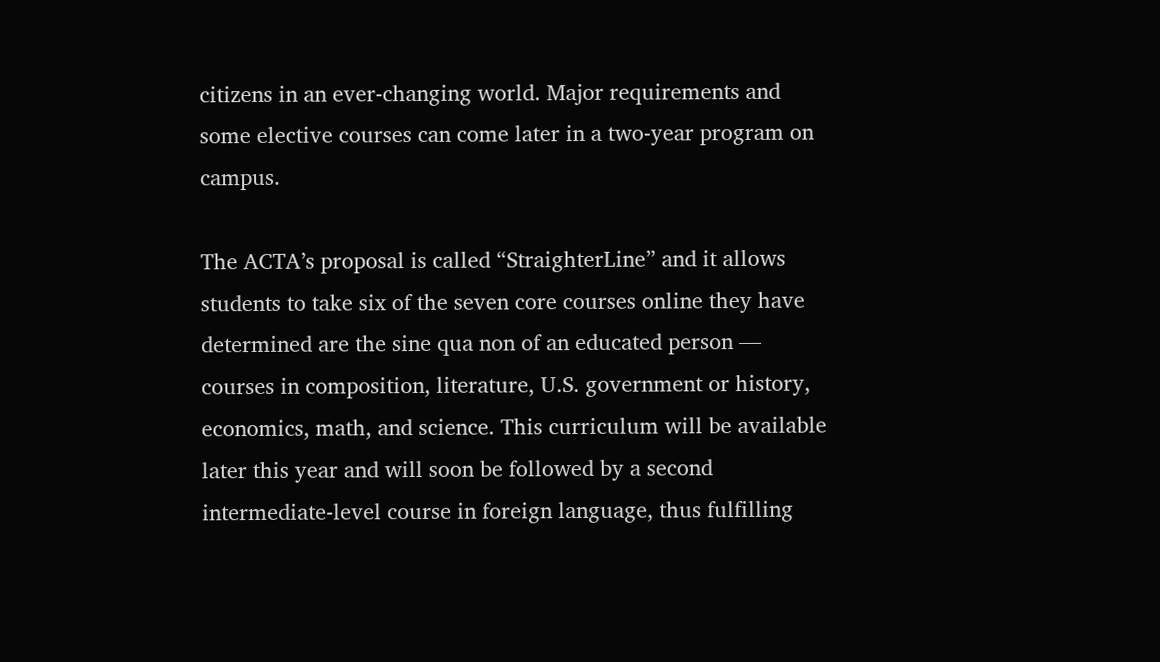citizens in an ever-changing world. Major requirements and some elective courses can come later in a two-year program on campus.

The ACTA’s proposal is called “StraighterLine” and it allows students to take six of the seven core courses online they have determined are the sine qua non of an educated person — courses in composition, literature, U.S. government or history, economics, math, and science. This curriculum will be available later this year and will soon be followed by a second intermediate-level course in foreign language, thus fulfilling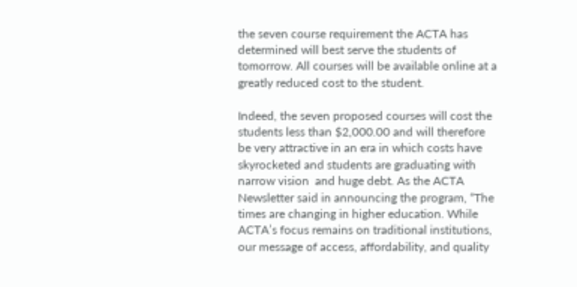the seven course requirement the ACTA has determined will best serve the students of tomorrow. All courses will be available online at a greatly reduced cost to the student.

Indeed, the seven proposed courses will cost the students less than $2,000.00 and will therefore be very attractive in an era in which costs have skyrocketed and students are graduating with narrow vision  and huge debt. As the ACTA Newsletter said in announcing the program, “The times are changing in higher education. While ACTA’s focus remains on traditional institutions, our message of access, affordability, and quality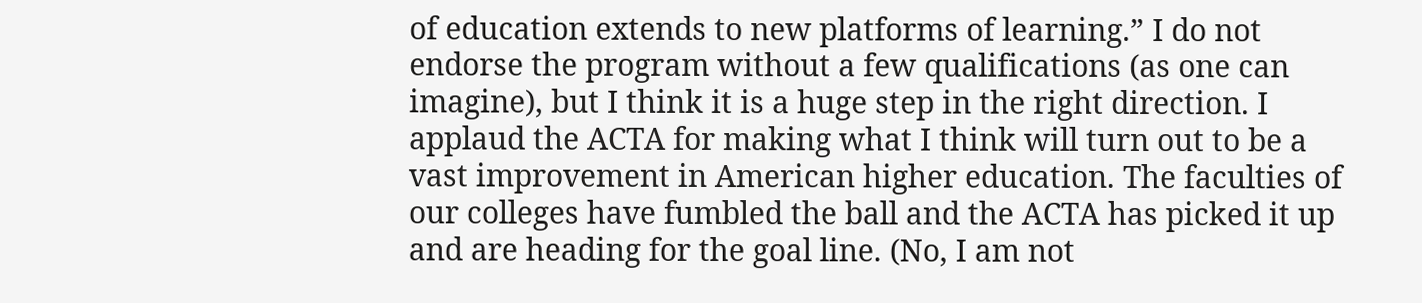of education extends to new platforms of learning.” I do not endorse the program without a few qualifications (as one can imagine), but I think it is a huge step in the right direction. I applaud the ACTA for making what I think will turn out to be a vast improvement in American higher education. The faculties of our colleges have fumbled the ball and the ACTA has picked it up and are heading for the goal line. (No, I am not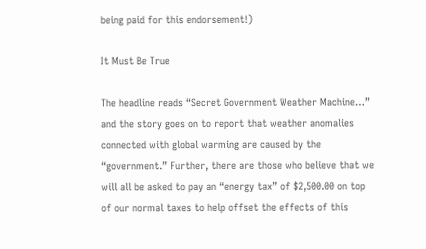being paid for this endorsement!)

It Must Be True

The headline reads “Secret Government Weather Machine…” and the story goes on to report that weather anomalies connected with global warming are caused by the “government.” Further, there are those who believe that we will all be asked to pay an “energy tax” of $2,500.00 on top of our normal taxes to help offset the effects of this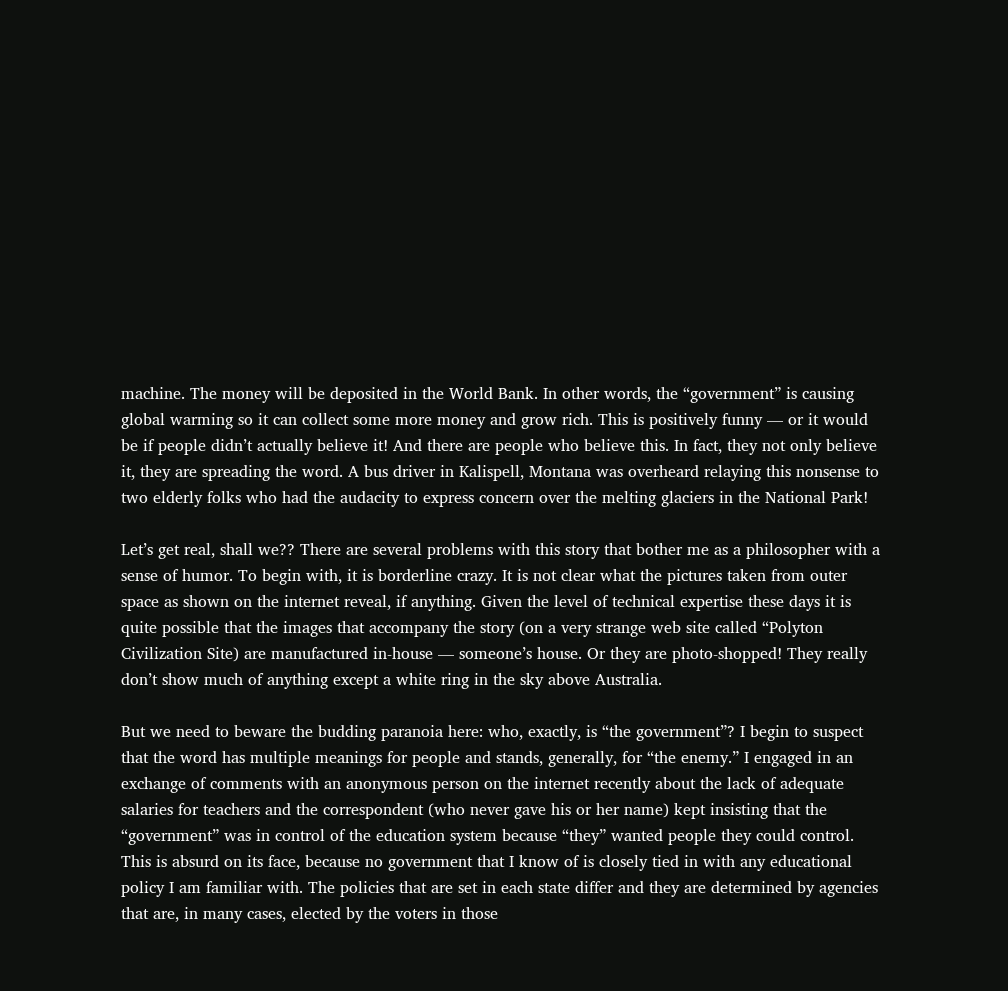machine. The money will be deposited in the World Bank. In other words, the “government” is causing global warming so it can collect some more money and grow rich. This is positively funny — or it would be if people didn’t actually believe it! And there are people who believe this. In fact, they not only believe it, they are spreading the word. A bus driver in Kalispell, Montana was overheard relaying this nonsense to two elderly folks who had the audacity to express concern over the melting glaciers in the National Park!

Let’s get real, shall we?? There are several problems with this story that bother me as a philosopher with a sense of humor. To begin with, it is borderline crazy. It is not clear what the pictures taken from outer space as shown on the internet reveal, if anything. Given the level of technical expertise these days it is quite possible that the images that accompany the story (on a very strange web site called “Polyton Civilization Site) are manufactured in-house — someone’s house. Or they are photo-shopped! They really don’t show much of anything except a white ring in the sky above Australia.

But we need to beware the budding paranoia here: who, exactly, is “the government”? I begin to suspect that the word has multiple meanings for people and stands, generally, for “the enemy.” I engaged in an exchange of comments with an anonymous person on the internet recently about the lack of adequate salaries for teachers and the correspondent (who never gave his or her name) kept insisting that the “government” was in control of the education system because “they” wanted people they could control. This is absurd on its face, because no government that I know of is closely tied in with any educational policy I am familiar with. The policies that are set in each state differ and they are determined by agencies that are, in many cases, elected by the voters in those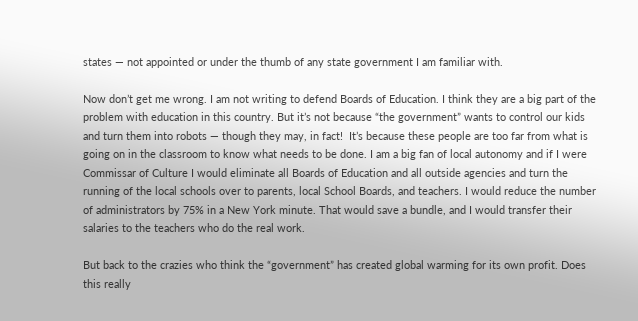states — not appointed or under the thumb of any state government I am familiar with.

Now don’t get me wrong. I am not writing to defend Boards of Education. I think they are a big part of the problem with education in this country. But it’s not because “the government” wants to control our kids and turn them into robots — though they may, in fact!  It’s because these people are too far from what is going on in the classroom to know what needs to be done. I am a big fan of local autonomy and if I were Commissar of Culture I would eliminate all Boards of Education and all outside agencies and turn the running of the local schools over to parents, local School Boards, and teachers. I would reduce the number of administrators by 75% in a New York minute. That would save a bundle, and I would transfer their salaries to the teachers who do the real work.

But back to the crazies who think the “government” has created global warming for its own profit. Does this really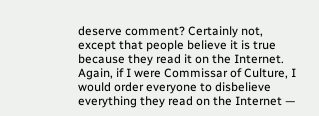deserve comment? Certainly not, except that people believe it is true because they read it on the Internet. Again, if I were Commissar of Culture, I would order everyone to disbelieve everything they read on the Internet —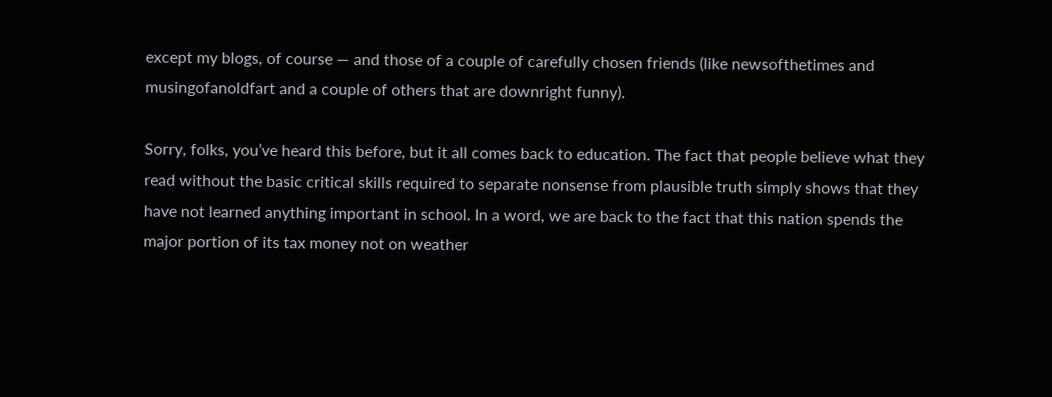except my blogs, of course — and those of a couple of carefully chosen friends (like newsofthetimes and musingofanoldfart and a couple of others that are downright funny).

Sorry, folks, you’ve heard this before, but it all comes back to education. The fact that people believe what they read without the basic critical skills required to separate nonsense from plausible truth simply shows that they have not learned anything important in school. In a word, we are back to the fact that this nation spends the major portion of its tax money not on weather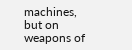machines, but on weapons of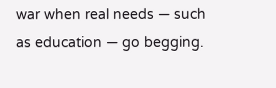war when real needs — such as education — go begging.